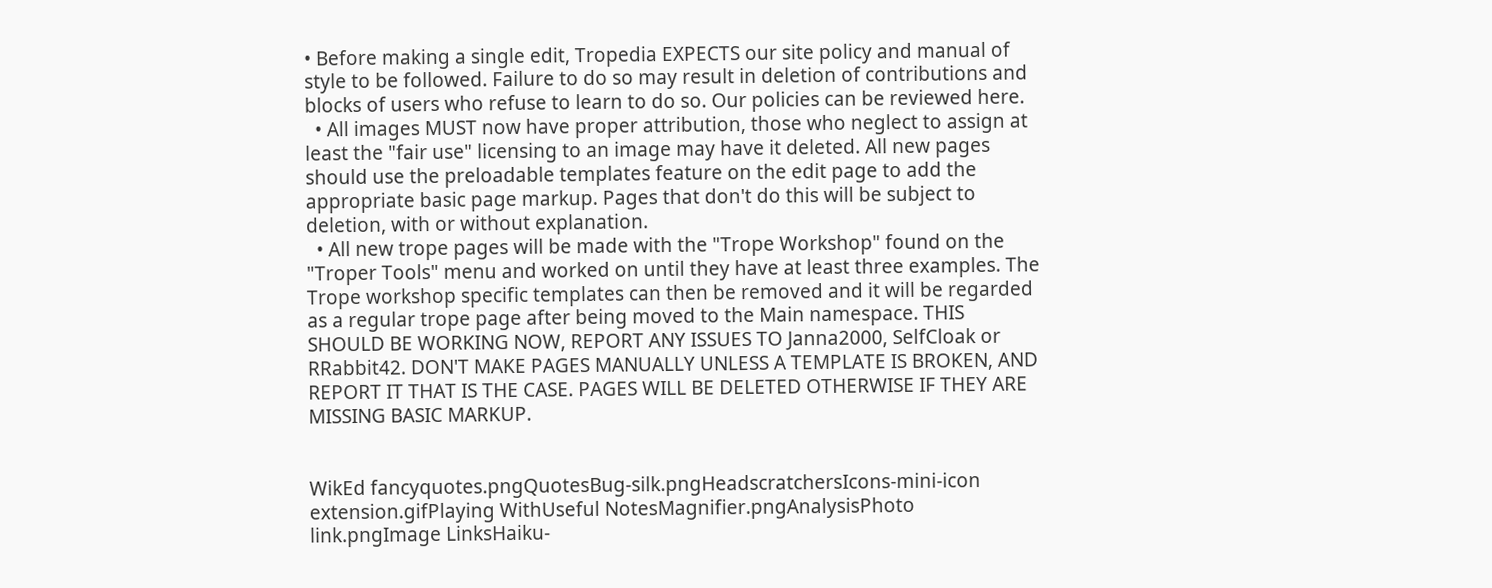• Before making a single edit, Tropedia EXPECTS our site policy and manual of style to be followed. Failure to do so may result in deletion of contributions and blocks of users who refuse to learn to do so. Our policies can be reviewed here.
  • All images MUST now have proper attribution, those who neglect to assign at least the "fair use" licensing to an image may have it deleted. All new pages should use the preloadable templates feature on the edit page to add the appropriate basic page markup. Pages that don't do this will be subject to deletion, with or without explanation.
  • All new trope pages will be made with the "Trope Workshop" found on the "Troper Tools" menu and worked on until they have at least three examples. The Trope workshop specific templates can then be removed and it will be regarded as a regular trope page after being moved to the Main namespace. THIS SHOULD BE WORKING NOW, REPORT ANY ISSUES TO Janna2000, SelfCloak or RRabbit42. DON'T MAKE PAGES MANUALLY UNLESS A TEMPLATE IS BROKEN, AND REPORT IT THAT IS THE CASE. PAGES WILL BE DELETED OTHERWISE IF THEY ARE MISSING BASIC MARKUP.


WikEd fancyquotes.pngQuotesBug-silk.pngHeadscratchersIcons-mini-icon extension.gifPlaying WithUseful NotesMagnifier.pngAnalysisPhoto link.pngImage LinksHaiku-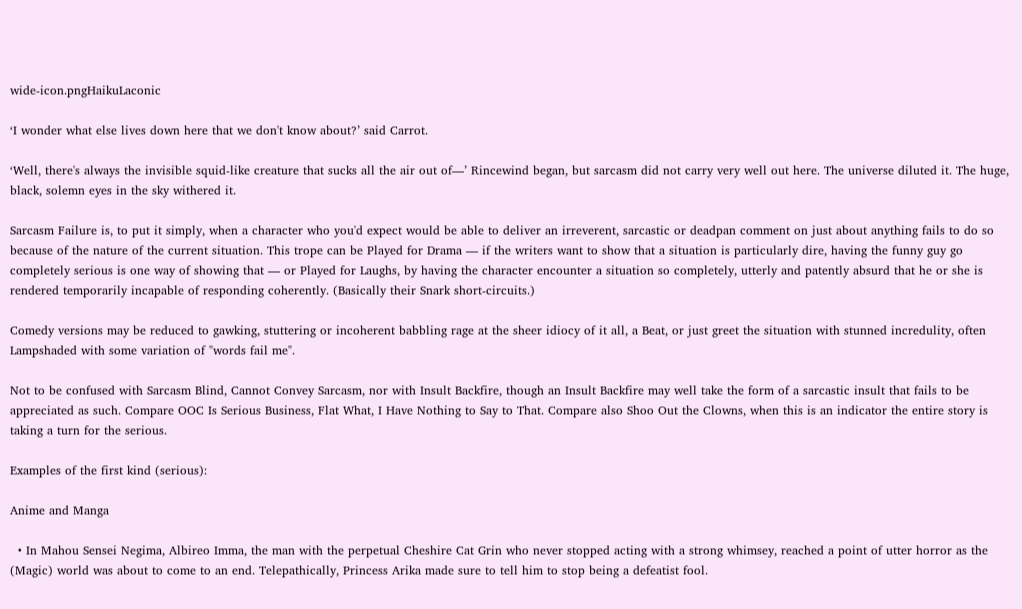wide-icon.pngHaikuLaconic

‘I wonder what else lives down here that we don't know about?’ said Carrot.

‘Well, there's always the invisible squid-like creature that sucks all the air out of—’ Rincewind began, but sarcasm did not carry very well out here. The universe diluted it. The huge, black, solemn eyes in the sky withered it.

Sarcasm Failure is, to put it simply, when a character who you'd expect would be able to deliver an irreverent, sarcastic or deadpan comment on just about anything fails to do so because of the nature of the current situation. This trope can be Played for Drama — if the writers want to show that a situation is particularly dire, having the funny guy go completely serious is one way of showing that — or Played for Laughs, by having the character encounter a situation so completely, utterly and patently absurd that he or she is rendered temporarily incapable of responding coherently. (Basically their Snark short-circuits.)

Comedy versions may be reduced to gawking, stuttering or incoherent babbling rage at the sheer idiocy of it all, a Beat, or just greet the situation with stunned incredulity, often Lampshaded with some variation of "words fail me".

Not to be confused with Sarcasm Blind, Cannot Convey Sarcasm, nor with Insult Backfire, though an Insult Backfire may well take the form of a sarcastic insult that fails to be appreciated as such. Compare OOC Is Serious Business, Flat What, I Have Nothing to Say to That. Compare also Shoo Out the Clowns, when this is an indicator the entire story is taking a turn for the serious.

Examples of the first kind (serious):

Anime and Manga

  • In Mahou Sensei Negima, Albireo Imma, the man with the perpetual Cheshire Cat Grin who never stopped acting with a strong whimsey, reached a point of utter horror as the (Magic) world was about to come to an end. Telepathically, Princess Arika made sure to tell him to stop being a defeatist fool.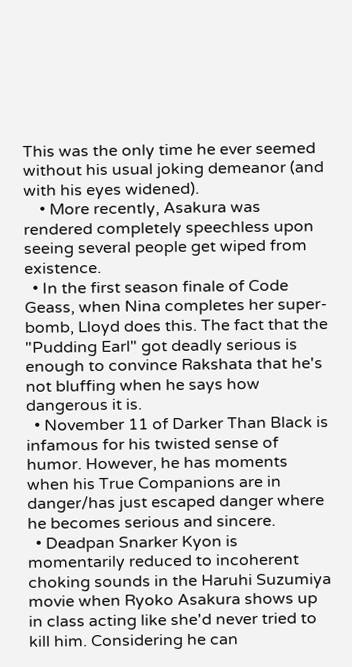This was the only time he ever seemed without his usual joking demeanor (and with his eyes widened).
    • More recently, Asakura was rendered completely speechless upon seeing several people get wiped from existence.
  • In the first season finale of Code Geass, when Nina completes her super-bomb, Lloyd does this. The fact that the "Pudding Earl" got deadly serious is enough to convince Rakshata that he's not bluffing when he says how dangerous it is.
  • November 11 of Darker Than Black is infamous for his twisted sense of humor. However, he has moments when his True Companions are in danger/has just escaped danger where he becomes serious and sincere.
  • Deadpan Snarker Kyon is momentarily reduced to incoherent choking sounds in the Haruhi Suzumiya movie when Ryoko Asakura shows up in class acting like she'd never tried to kill him. Considering he can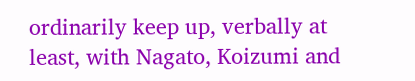ordinarily keep up, verbally at least, with Nagato, Koizumi and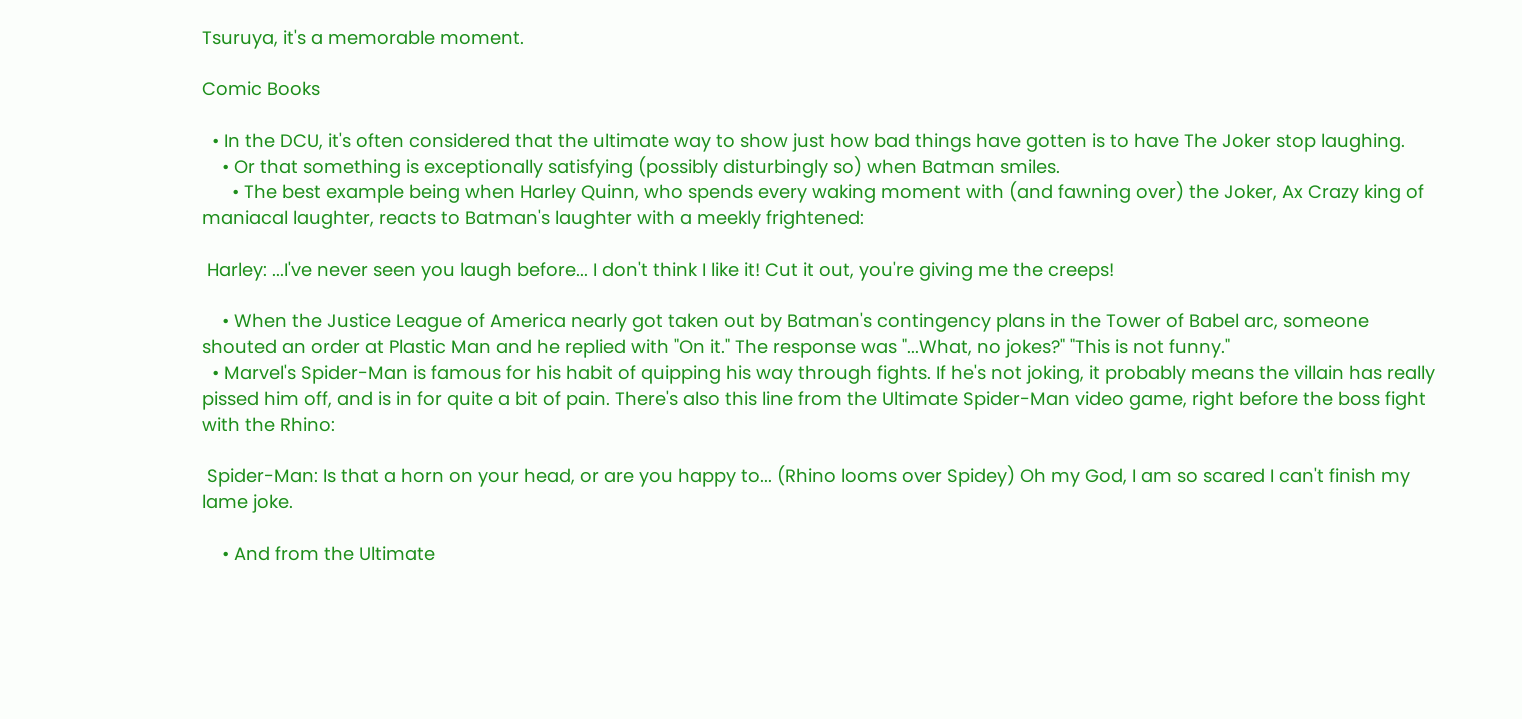Tsuruya, it's a memorable moment.

Comic Books

  • In the DCU, it's often considered that the ultimate way to show just how bad things have gotten is to have The Joker stop laughing.
    • Or that something is exceptionally satisfying (possibly disturbingly so) when Batman smiles.
      • The best example being when Harley Quinn, who spends every waking moment with (and fawning over) the Joker, Ax Crazy king of maniacal laughter, reacts to Batman's laughter with a meekly frightened:

 Harley: ...I've never seen you laugh before... I don't think I like it! Cut it out, you're giving me the creeps!

    • When the Justice League of America nearly got taken out by Batman's contingency plans in the Tower of Babel arc, someone shouted an order at Plastic Man and he replied with "On it." The response was "...What, no jokes?" "This is not funny."
  • Marvel's Spider-Man is famous for his habit of quipping his way through fights. If he's not joking, it probably means the villain has really pissed him off, and is in for quite a bit of pain. There's also this line from the Ultimate Spider-Man video game, right before the boss fight with the Rhino:

 Spider-Man: Is that a horn on your head, or are you happy to... (Rhino looms over Spidey) Oh my God, I am so scared I can't finish my lame joke.

    • And from the Ultimate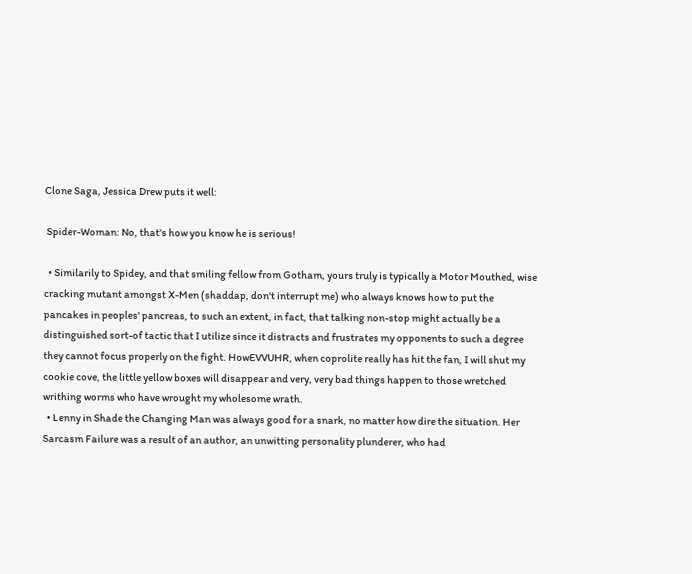Clone Saga, Jessica Drew puts it well:

 Spider-Woman: No, that's how you know he is serious!

  • Similarily to Spidey, and that smiling fellow from Gotham, yours truly is typically a Motor Mouthed, wise cracking mutant amongst X-Men (shaddap, don't interrupt me) who always knows how to put the pancakes in peoples' pancreas, to such an extent, in fact, that talking non-stop might actually be a distinguished sort-of tactic that I utilize since it distracts and frustrates my opponents to such a degree they cannot focus properly on the fight. HowEVVUHR, when coprolite really has hit the fan, I will shut my cookie cove, the little yellow boxes will disappear and very, very bad things happen to those wretched writhing worms who have wrought my wholesome wrath.
  • Lenny in Shade the Changing Man was always good for a snark, no matter how dire the situation. Her Sarcasm Failure was a result of an author, an unwitting personality plunderer, who had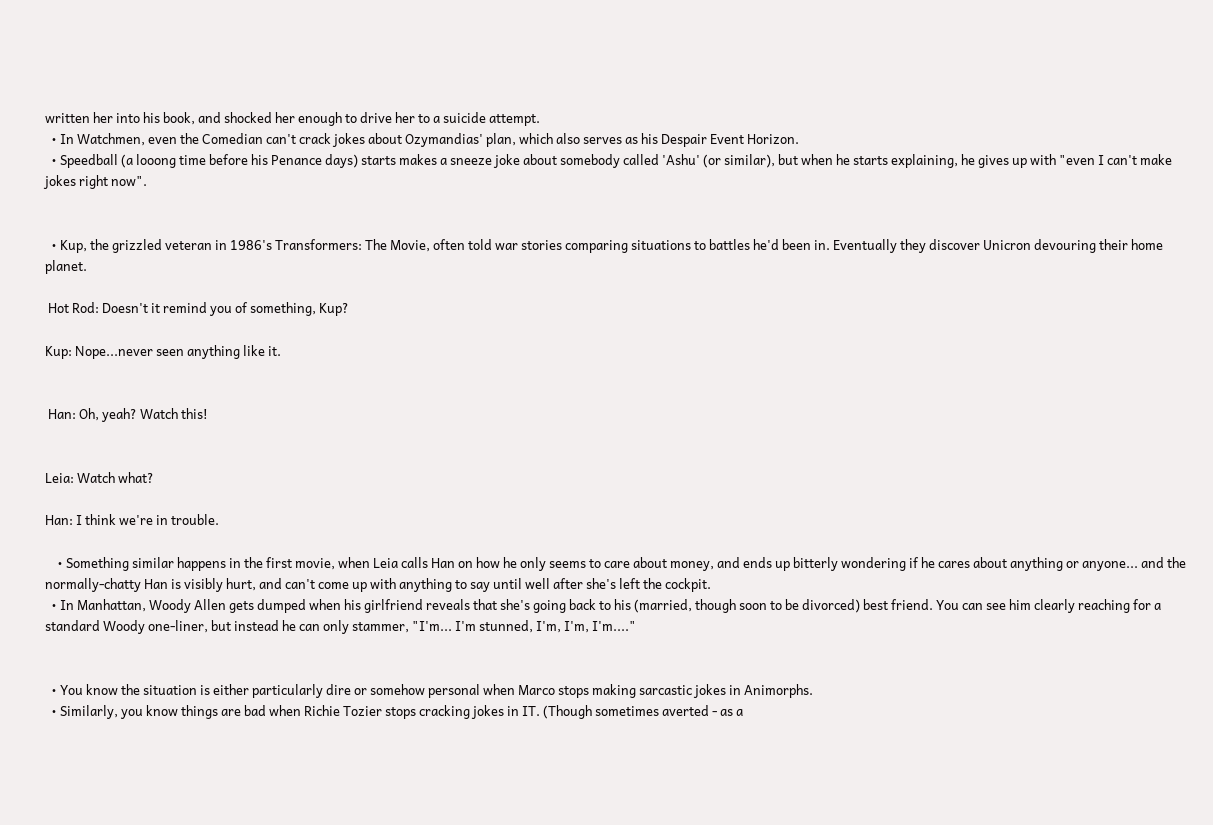written her into his book, and shocked her enough to drive her to a suicide attempt.
  • In Watchmen, even the Comedian can't crack jokes about Ozymandias' plan, which also serves as his Despair Event Horizon.
  • Speedball (a looong time before his Penance days) starts makes a sneeze joke about somebody called 'Ashu' (or similar), but when he starts explaining, he gives up with "even I can't make jokes right now".


  • Kup, the grizzled veteran in 1986's Transformers: The Movie, often told war stories comparing situations to battles he'd been in. Eventually they discover Unicron devouring their home planet.

 Hot Rod: Doesn't it remind you of something, Kup?

Kup: Nope...never seen anything like it.


 Han: Oh, yeah? Watch this!


Leia: Watch what?

Han: I think we're in trouble.

    • Something similar happens in the first movie, when Leia calls Han on how he only seems to care about money, and ends up bitterly wondering if he cares about anything or anyone... and the normally-chatty Han is visibly hurt, and can't come up with anything to say until well after she's left the cockpit.
  • In Manhattan, Woody Allen gets dumped when his girlfriend reveals that she's going back to his (married, though soon to be divorced) best friend. You can see him clearly reaching for a standard Woody one-liner, but instead he can only stammer, "I'm... I'm stunned, I'm, I'm, I'm...."


  • You know the situation is either particularly dire or somehow personal when Marco stops making sarcastic jokes in Animorphs.
  • Similarly, you know things are bad when Richie Tozier stops cracking jokes in IT. (Though sometimes averted - as a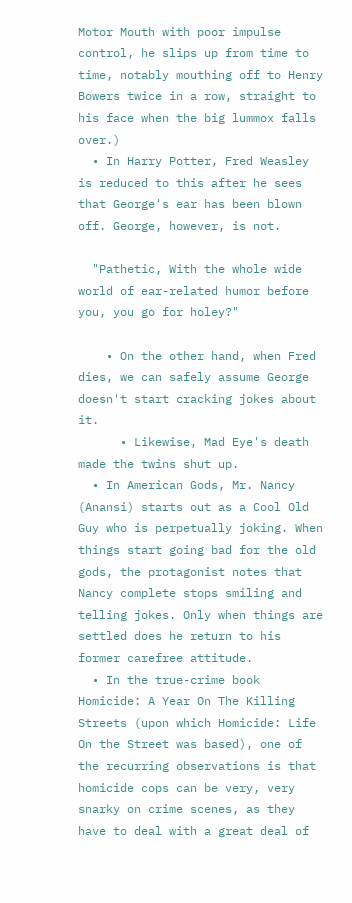Motor Mouth with poor impulse control, he slips up from time to time, notably mouthing off to Henry Bowers twice in a row, straight to his face when the big lummox falls over.)
  • In Harry Potter, Fred Weasley is reduced to this after he sees that George's ear has been blown off. George, however, is not.

  "Pathetic, With the whole wide world of ear-related humor before you, you go for holey?"

    • On the other hand, when Fred dies, we can safely assume George doesn't start cracking jokes about it.
      • Likewise, Mad Eye's death made the twins shut up.
  • In American Gods, Mr. Nancy (Anansi) starts out as a Cool Old Guy who is perpetually joking. When things start going bad for the old gods, the protagonist notes that Nancy complete stops smiling and telling jokes. Only when things are settled does he return to his former carefree attitude.
  • In the true-crime book Homicide: A Year On The Killing Streets (upon which Homicide: Life On the Street was based), one of the recurring observations is that homicide cops can be very, very snarky on crime scenes, as they have to deal with a great deal of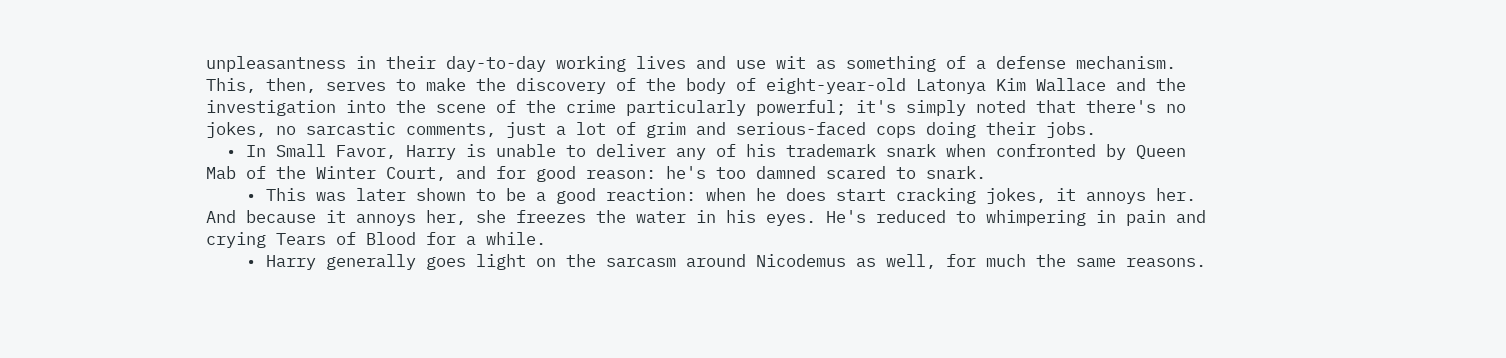unpleasantness in their day-to-day working lives and use wit as something of a defense mechanism. This, then, serves to make the discovery of the body of eight-year-old Latonya Kim Wallace and the investigation into the scene of the crime particularly powerful; it's simply noted that there's no jokes, no sarcastic comments, just a lot of grim and serious-faced cops doing their jobs.
  • In Small Favor, Harry is unable to deliver any of his trademark snark when confronted by Queen Mab of the Winter Court, and for good reason: he's too damned scared to snark.
    • This was later shown to be a good reaction: when he does start cracking jokes, it annoys her. And because it annoys her, she freezes the water in his eyes. He's reduced to whimpering in pain and crying Tears of Blood for a while.
    • Harry generally goes light on the sarcasm around Nicodemus as well, for much the same reasons.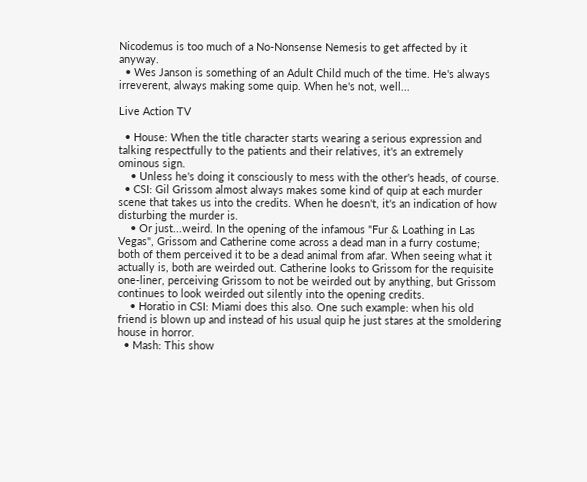Nicodemus is too much of a No-Nonsense Nemesis to get affected by it anyway.
  • Wes Janson is something of an Adult Child much of the time. He's always irreverent, always making some quip. When he's not, well...

Live Action TV

  • House: When the title character starts wearing a serious expression and talking respectfully to the patients and their relatives, it's an extremely ominous sign.
    • Unless he's doing it consciously to mess with the other's heads, of course.
  • CSI: Gil Grissom almost always makes some kind of quip at each murder scene that takes us into the credits. When he doesn't, it's an indication of how disturbing the murder is.
    • Or just...weird. In the opening of the infamous "Fur & Loathing in Las Vegas", Grissom and Catherine come across a dead man in a furry costume; both of them perceived it to be a dead animal from afar. When seeing what it actually is, both are weirded out. Catherine looks to Grissom for the requisite one-liner, perceiving Grissom to not be weirded out by anything, but Grissom continues to look weirded out silently into the opening credits.
    • Horatio in CSI: Miami does this also. One such example: when his old friend is blown up and instead of his usual quip he just stares at the smoldering house in horror.
  • Mash: This show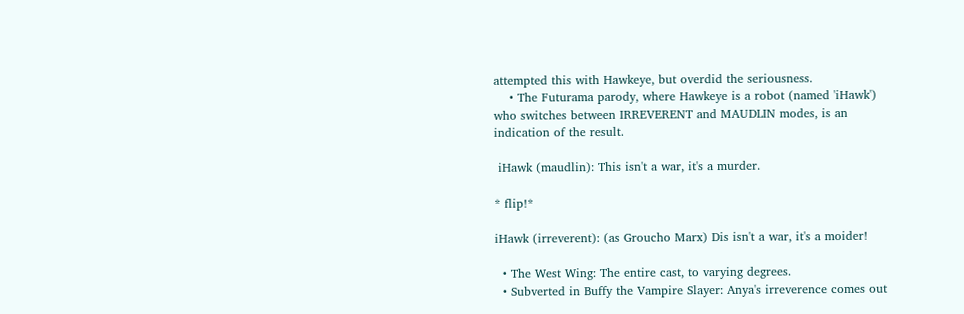attempted this with Hawkeye, but overdid the seriousness.
    • The Futurama parody, where Hawkeye is a robot (named 'iHawk') who switches between IRREVERENT and MAUDLIN modes, is an indication of the result.

 iHawk (maudlin): This isn't a war, it's a murder.

* flip!*

iHawk (irreverent): (as Groucho Marx) Dis isn't a war, it's a moider!

  • The West Wing: The entire cast, to varying degrees.
  • Subverted in Buffy the Vampire Slayer: Anya's irreverence comes out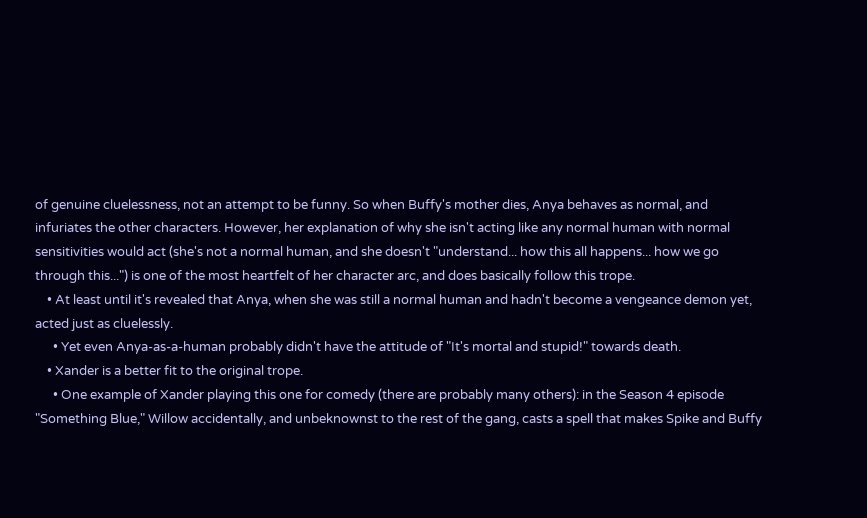of genuine cluelessness, not an attempt to be funny. So when Buffy's mother dies, Anya behaves as normal, and infuriates the other characters. However, her explanation of why she isn't acting like any normal human with normal sensitivities would act (she's not a normal human, and she doesn't "understand... how this all happens... how we go through this...") is one of the most heartfelt of her character arc, and does basically follow this trope.
    • At least until it's revealed that Anya, when she was still a normal human and hadn't become a vengeance demon yet, acted just as cluelessly.
      • Yet even Anya-as-a-human probably didn't have the attitude of "It's mortal and stupid!" towards death.
    • Xander is a better fit to the original trope.
      • One example of Xander playing this one for comedy (there are probably many others): in the Season 4 episode "Something Blue," Willow accidentally, and unbeknownst to the rest of the gang, casts a spell that makes Spike and Buffy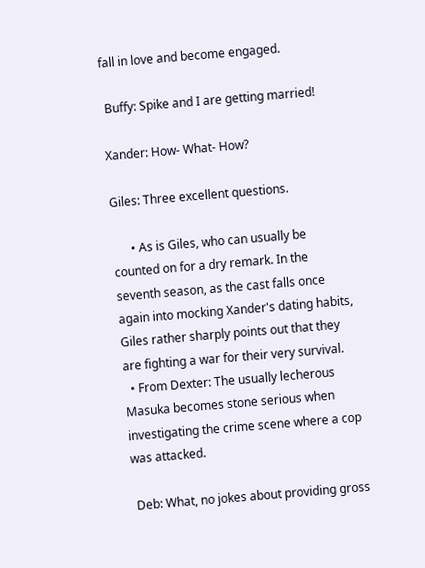fall in love and become engaged.

 Buffy: Spike and I are getting married!

Xander: How- What- How?

Giles: Three excellent questions.

      • As is Giles, who can usually be counted on for a dry remark. In the seventh season, as the cast falls once again into mocking Xander's dating habits, Giles rather sharply points out that they are fighting a war for their very survival.
  • From Dexter: The usually lecherous Masuka becomes stone serious when investigating the crime scene where a cop was attacked.

 Deb: What, no jokes about providing gross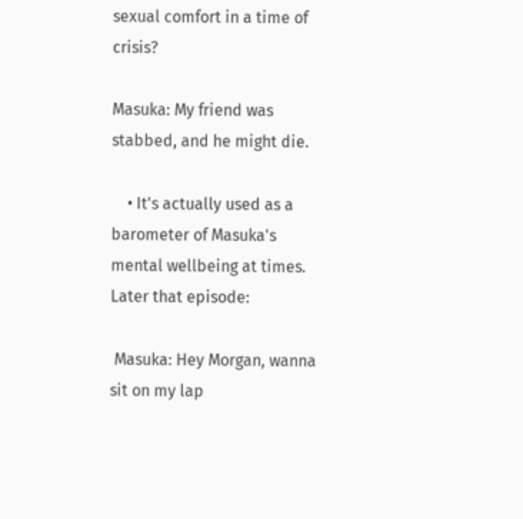sexual comfort in a time of crisis?

Masuka: My friend was stabbed, and he might die.

    • It's actually used as a barometer of Masuka's mental wellbeing at times. Later that episode:

 Masuka: Hey Morgan, wanna sit on my lap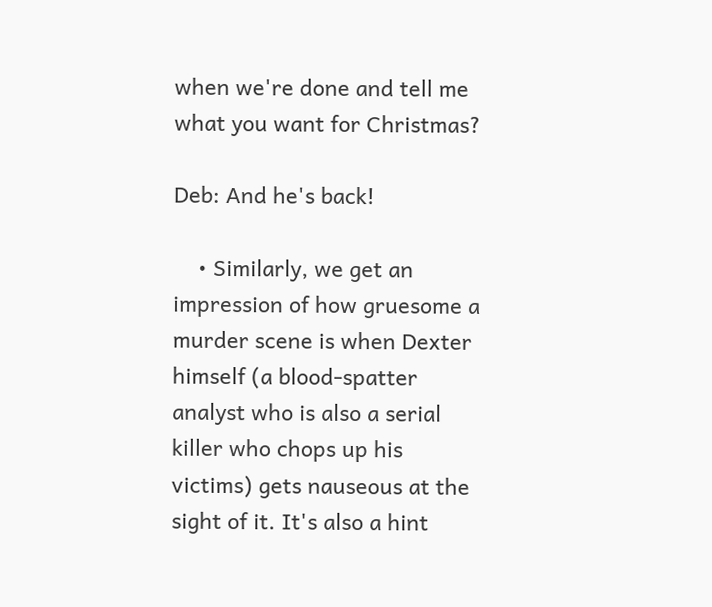when we're done and tell me what you want for Christmas?

Deb: And he's back!

    • Similarly, we get an impression of how gruesome a murder scene is when Dexter himself (a blood-spatter analyst who is also a serial killer who chops up his victims) gets nauseous at the sight of it. It's also a hint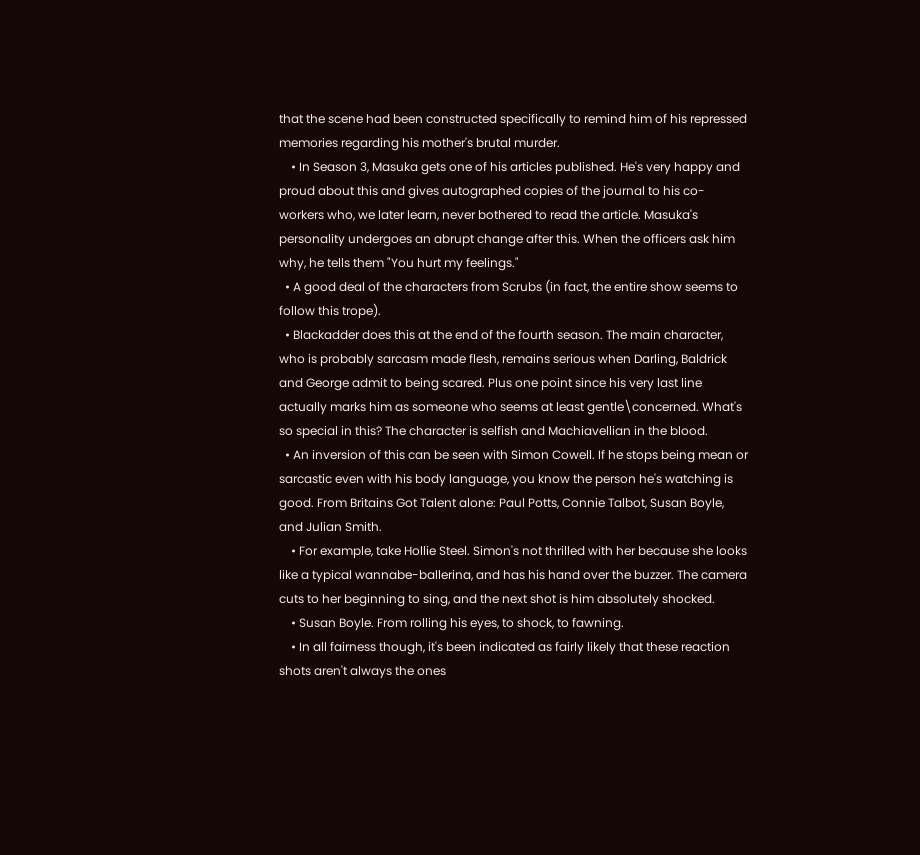that the scene had been constructed specifically to remind him of his repressed memories regarding his mother's brutal murder.
    • In Season 3, Masuka gets one of his articles published. He's very happy and proud about this and gives autographed copies of the journal to his co-workers who, we later learn, never bothered to read the article. Masuka's personality undergoes an abrupt change after this. When the officers ask him why, he tells them "You hurt my feelings."
  • A good deal of the characters from Scrubs (in fact, the entire show seems to follow this trope).
  • Blackadder does this at the end of the fourth season. The main character, who is probably sarcasm made flesh, remains serious when Darling, Baldrick and George admit to being scared. Plus one point since his very last line actually marks him as someone who seems at least gentle\concerned. What's so special in this? The character is selfish and Machiavellian in the blood.
  • An inversion of this can be seen with Simon Cowell. If he stops being mean or sarcastic even with his body language, you know the person he's watching is good. From Britains Got Talent alone: Paul Potts, Connie Talbot, Susan Boyle, and Julian Smith.
    • For example, take Hollie Steel. Simon's not thrilled with her because she looks like a typical wannabe-ballerina, and has his hand over the buzzer. The camera cuts to her beginning to sing, and the next shot is him absolutely shocked.
    • Susan Boyle. From rolling his eyes, to shock, to fawning.
    • In all fairness though, it's been indicated as fairly likely that these reaction shots aren't always the ones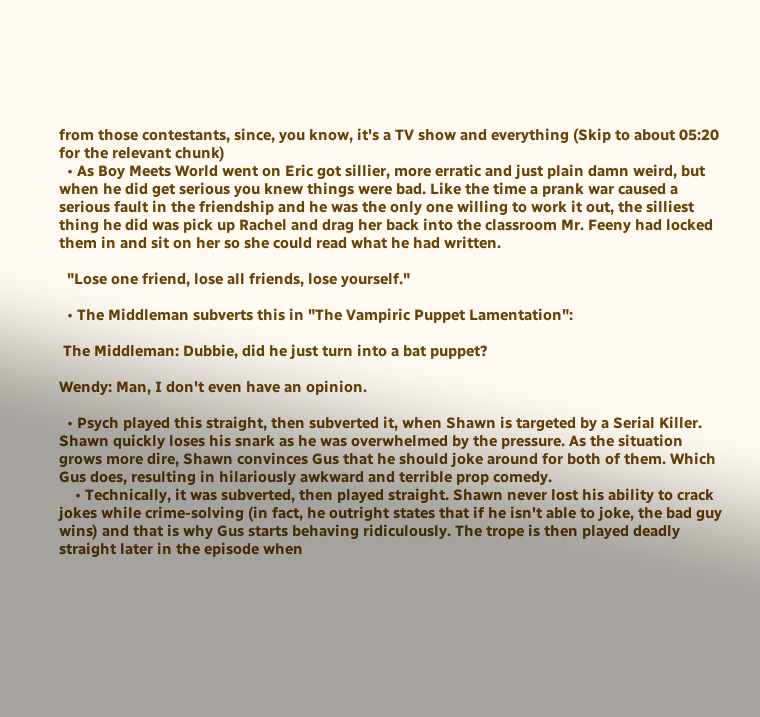from those contestants, since, you know, it's a TV show and everything (Skip to about 05:20 for the relevant chunk)
  • As Boy Meets World went on Eric got sillier, more erratic and just plain damn weird, but when he did get serious you knew things were bad. Like the time a prank war caused a serious fault in the friendship and he was the only one willing to work it out, the silliest thing he did was pick up Rachel and drag her back into the classroom Mr. Feeny had locked them in and sit on her so she could read what he had written.

  "Lose one friend, lose all friends, lose yourself."

  • The Middleman subverts this in "The Vampiric Puppet Lamentation":

 The Middleman: Dubbie, did he just turn into a bat puppet?

Wendy: Man, I don't even have an opinion.

  • Psych played this straight, then subverted it, when Shawn is targeted by a Serial Killer. Shawn quickly loses his snark as he was overwhelmed by the pressure. As the situation grows more dire, Shawn convinces Gus that he should joke around for both of them. Which Gus does, resulting in hilariously awkward and terrible prop comedy.
    • Technically, it was subverted, then played straight. Shawn never lost his ability to crack jokes while crime-solving (in fact, he outright states that if he isn't able to joke, the bad guy wins) and that is why Gus starts behaving ridiculously. The trope is then played deadly straight later in the episode when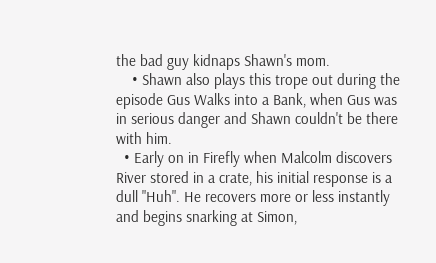the bad guy kidnaps Shawn's mom.
    • Shawn also plays this trope out during the episode Gus Walks into a Bank, when Gus was in serious danger and Shawn couldn't be there with him.
  • Early on in Firefly when Malcolm discovers River stored in a crate, his initial response is a dull "Huh". He recovers more or less instantly and begins snarking at Simon,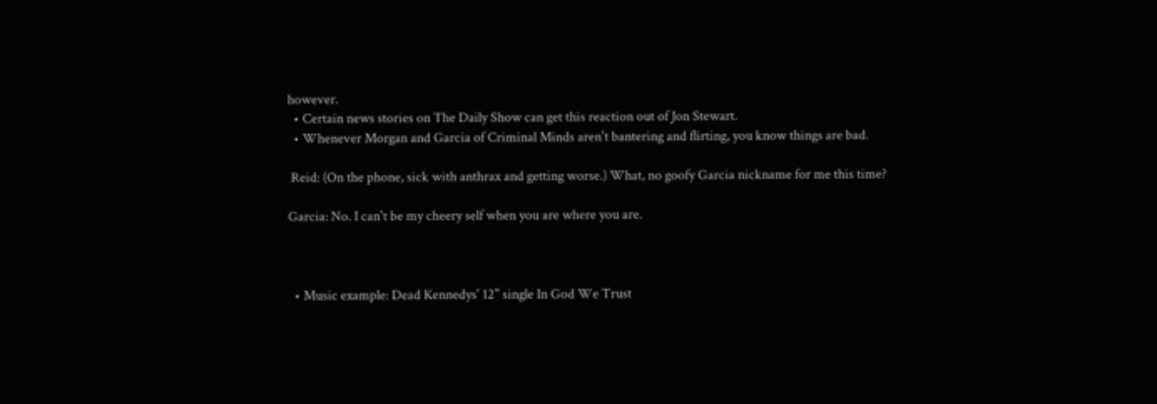however.
  • Certain news stories on The Daily Show can get this reaction out of Jon Stewart.
  • Whenever Morgan and Garcia of Criminal Minds aren't bantering and flirting, you know things are bad.

 Reid: (On the phone, sick with anthrax and getting worse.) What, no goofy Garcia nickname for me this time?

Garcia: No. I can't be my cheery self when you are where you are.



  • Music example: Dead Kennedys' 12" single In God We Trust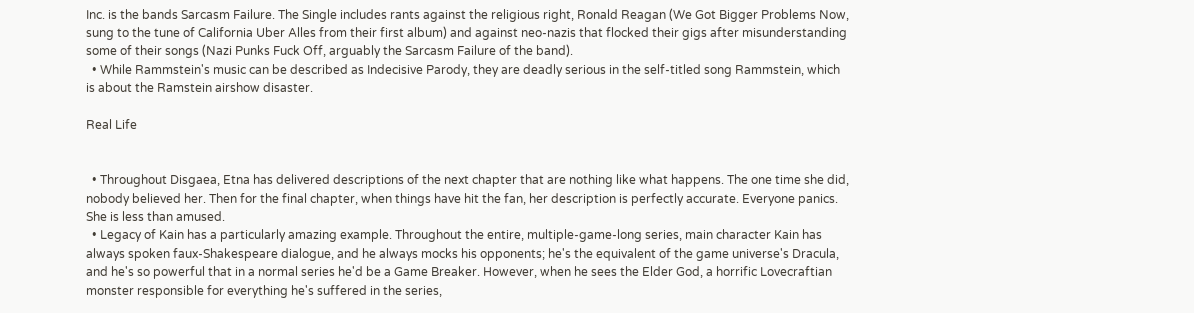Inc. is the bands Sarcasm Failure. The Single includes rants against the religious right, Ronald Reagan (We Got Bigger Problems Now, sung to the tune of California Uber Alles from their first album) and against neo-nazis that flocked their gigs after misunderstanding some of their songs (Nazi Punks Fuck Off, arguably the Sarcasm Failure of the band).
  • While Rammstein's music can be described as Indecisive Parody, they are deadly serious in the self-titled song Rammstein, which is about the Ramstein airshow disaster.

Real Life


  • Throughout Disgaea, Etna has delivered descriptions of the next chapter that are nothing like what happens. The one time she did, nobody believed her. Then for the final chapter, when things have hit the fan, her description is perfectly accurate. Everyone panics. She is less than amused.
  • Legacy of Kain has a particularly amazing example. Throughout the entire, multiple-game-long series, main character Kain has always spoken faux-Shakespeare dialogue, and he always mocks his opponents; he's the equivalent of the game universe's Dracula, and he's so powerful that in a normal series he'd be a Game Breaker. However, when he sees the Elder God, a horrific Lovecraftian monster responsible for everything he's suffered in the series,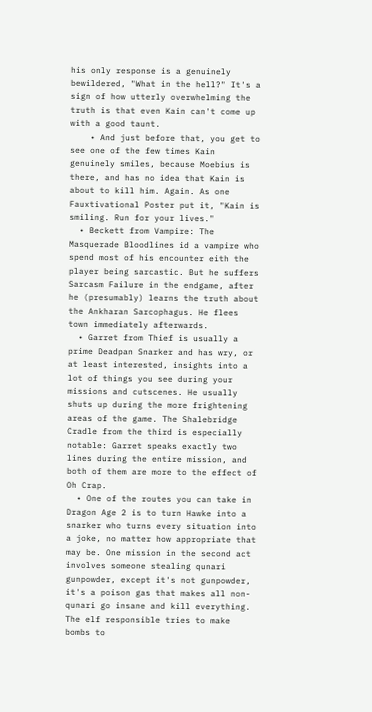his only response is a genuinely bewildered, "What in the hell?" It's a sign of how utterly overwhelming the truth is that even Kain can't come up with a good taunt.
    • And just before that, you get to see one of the few times Kain genuinely smiles, because Moebius is there, and has no idea that Kain is about to kill him. Again. As one Fauxtivational Poster put it, "Kain is smiling. Run for your lives."
  • Beckett from Vampire: The Masquerade Bloodlines id a vampire who spend most of his encounter eith the player being sarcastic. But he suffers Sarcasm Failure in the endgame, after he (presumably) learns the truth about the Ankharan Sarcophagus. He flees town immediately afterwards.
  • Garret from Thief is usually a prime Deadpan Snarker and has wry, or at least interested, insights into a lot of things you see during your missions and cutscenes. He usually shuts up during the more frightening areas of the game. The Shalebridge Cradle from the third is especially notable: Garret speaks exactly two lines during the entire mission, and both of them are more to the effect of Oh Crap.
  • One of the routes you can take in Dragon Age 2 is to turn Hawke into a snarker who turns every situation into a joke, no matter how appropriate that may be. One mission in the second act involves someone stealing qunari gunpowder, except it's not gunpowder, it's a poison gas that makes all non-qunari go insane and kill everything. The elf responsible tries to make bombs to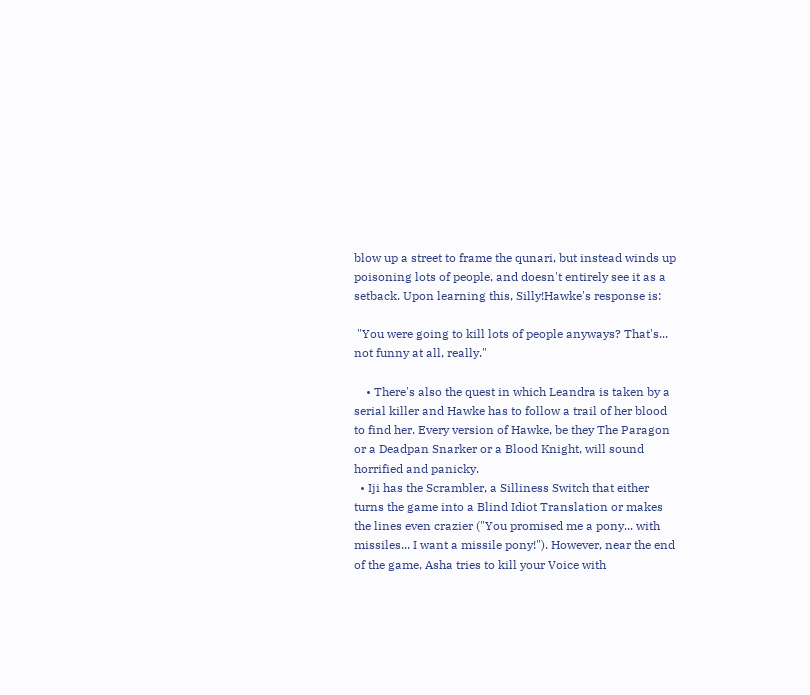blow up a street to frame the qunari, but instead winds up poisoning lots of people, and doesn't entirely see it as a setback. Upon learning this, Silly!Hawke's response is:

 "You were going to kill lots of people anyways? That's... not funny at all, really."

    • There's also the quest in which Leandra is taken by a serial killer and Hawke has to follow a trail of her blood to find her. Every version of Hawke, be they The Paragon or a Deadpan Snarker or a Blood Knight, will sound horrified and panicky.
  • Iji has the Scrambler, a Silliness Switch that either turns the game into a Blind Idiot Translation or makes the lines even crazier ("You promised me a pony... with missiles... I want a missile pony!"). However, near the end of the game, Asha tries to kill your Voice with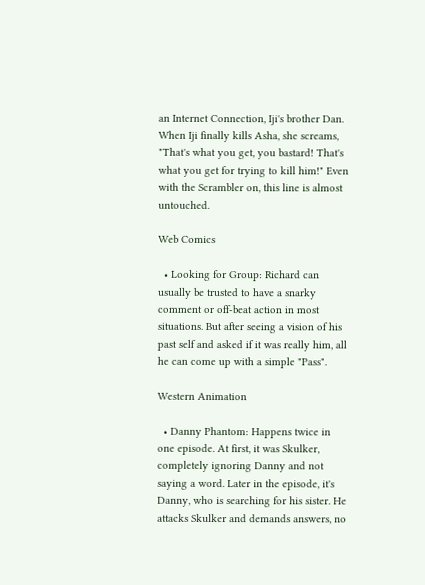an Internet Connection, Iji's brother Dan. When Iji finally kills Asha, she screams, "That's what you get, you bastard! That's what you get for trying to kill him!" Even with the Scrambler on, this line is almost untouched.

Web Comics

  • Looking for Group: Richard can usually be trusted to have a snarky comment or off-beat action in most situations. But after seeing a vision of his past self and asked if it was really him, all he can come up with a simple "Pass".

Western Animation

  • Danny Phantom: Happens twice in one episode. At first, it was Skulker, completely ignoring Danny and not saying a word. Later in the episode, it's Danny, who is searching for his sister. He attacks Skulker and demands answers, no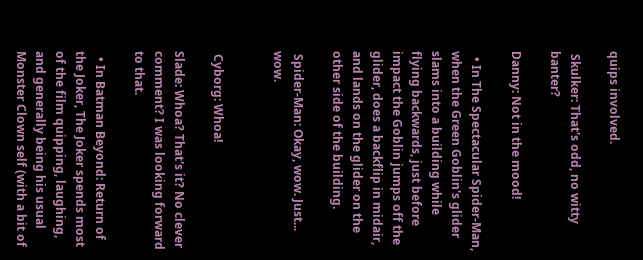quips involved.

 Skulker: That's odd, no witty banter?

Danny: Not in the mood!

  • In The Spectacular Spider-Man, when the Green Goblin's glider slams into a building while flying backwards, just before impact the Goblin jumps off the glider, does a backflip in midair, and lands on the glider on the other side of the building.

 Spider-Man: Okay, wow. Just... wow.


 Cyborg: Whoa!

Slade: Whoa? That's it? No clever comment? I was looking forward to that.

  • In Batman Beyond: Return of the Joker, The Joker spends most of the film quipping, laughing, and generally being his usual Monster Clown self (with a bit of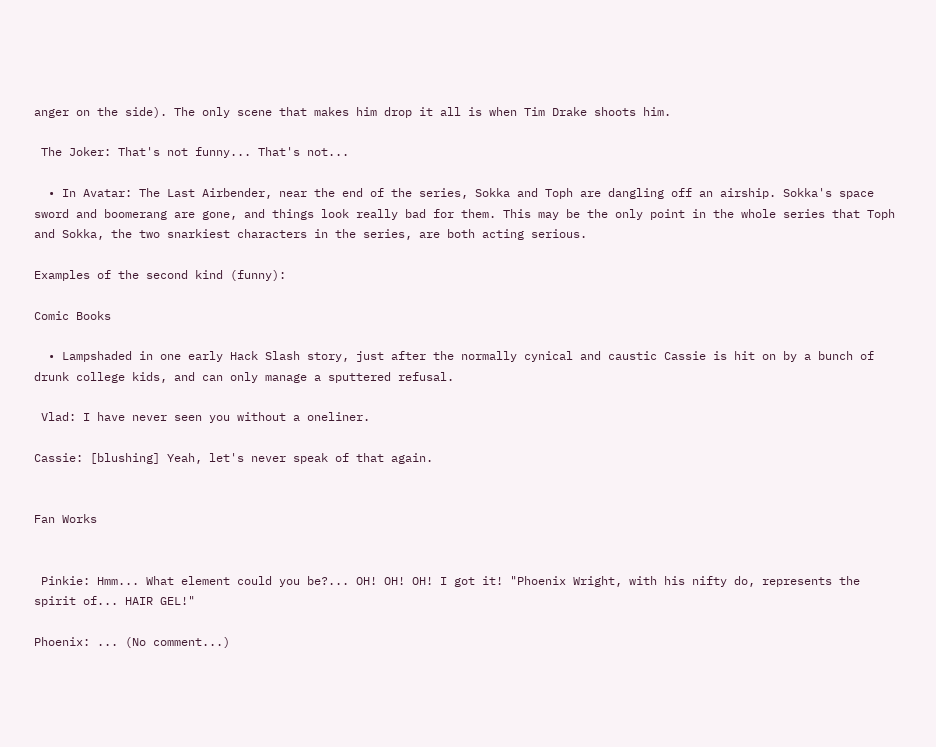anger on the side). The only scene that makes him drop it all is when Tim Drake shoots him.

 The Joker: That's not funny... That's not...

  • In Avatar: The Last Airbender, near the end of the series, Sokka and Toph are dangling off an airship. Sokka's space sword and boomerang are gone, and things look really bad for them. This may be the only point in the whole series that Toph and Sokka, the two snarkiest characters in the series, are both acting serious.

Examples of the second kind (funny):

Comic Books

  • Lampshaded in one early Hack Slash story, just after the normally cynical and caustic Cassie is hit on by a bunch of drunk college kids, and can only manage a sputtered refusal.

 Vlad: I have never seen you without a oneliner.

Cassie: [blushing] Yeah, let's never speak of that again.


Fan Works


 Pinkie: Hmm... What element could you be?... OH! OH! OH! I got it! "Phoenix Wright, with his nifty do, represents the spirit of... HAIR GEL!"

Phoenix: ... (No comment...)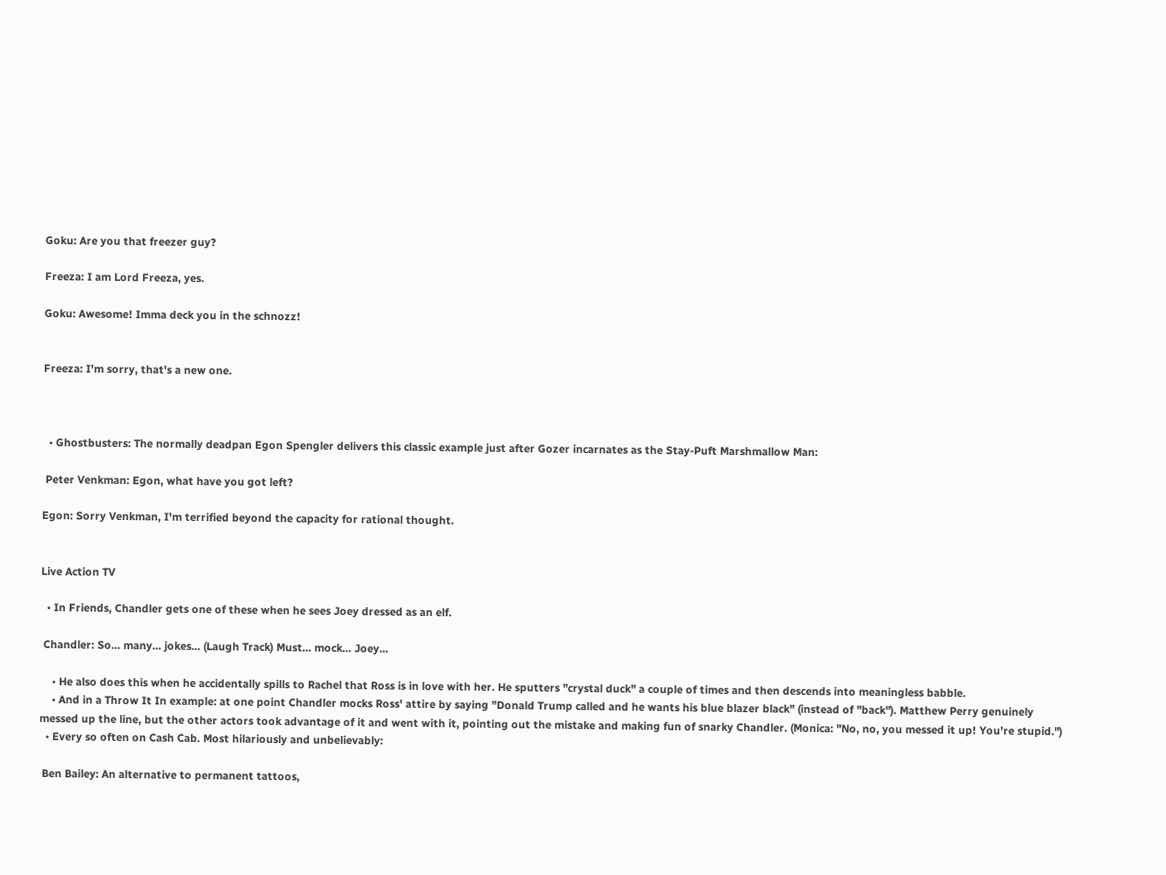Goku: Are you that freezer guy?

Freeza: I am Lord Freeza, yes.

Goku: Awesome! Imma deck you in the schnozz!


Freeza: I'm sorry, that's a new one.



  • Ghostbusters: The normally deadpan Egon Spengler delivers this classic example just after Gozer incarnates as the Stay-Puft Marshmallow Man:

 Peter Venkman: Egon, what have you got left?

Egon: Sorry Venkman, I'm terrified beyond the capacity for rational thought.


Live Action TV

  • In Friends, Chandler gets one of these when he sees Joey dressed as an elf.

 Chandler: So... many... jokes... (Laugh Track) Must... mock... Joey...

    • He also does this when he accidentally spills to Rachel that Ross is in love with her. He sputters "crystal duck" a couple of times and then descends into meaningless babble.
    • And in a Throw It In example: at one point Chandler mocks Ross' attire by saying "Donald Trump called and he wants his blue blazer black" (instead of "back"). Matthew Perry genuinely messed up the line, but the other actors took advantage of it and went with it, pointing out the mistake and making fun of snarky Chandler. (Monica: "No, no, you messed it up! You're stupid.")
  • Every so often on Cash Cab. Most hilariously and unbelievably:

 Ben Bailey: An alternative to permanent tattoos,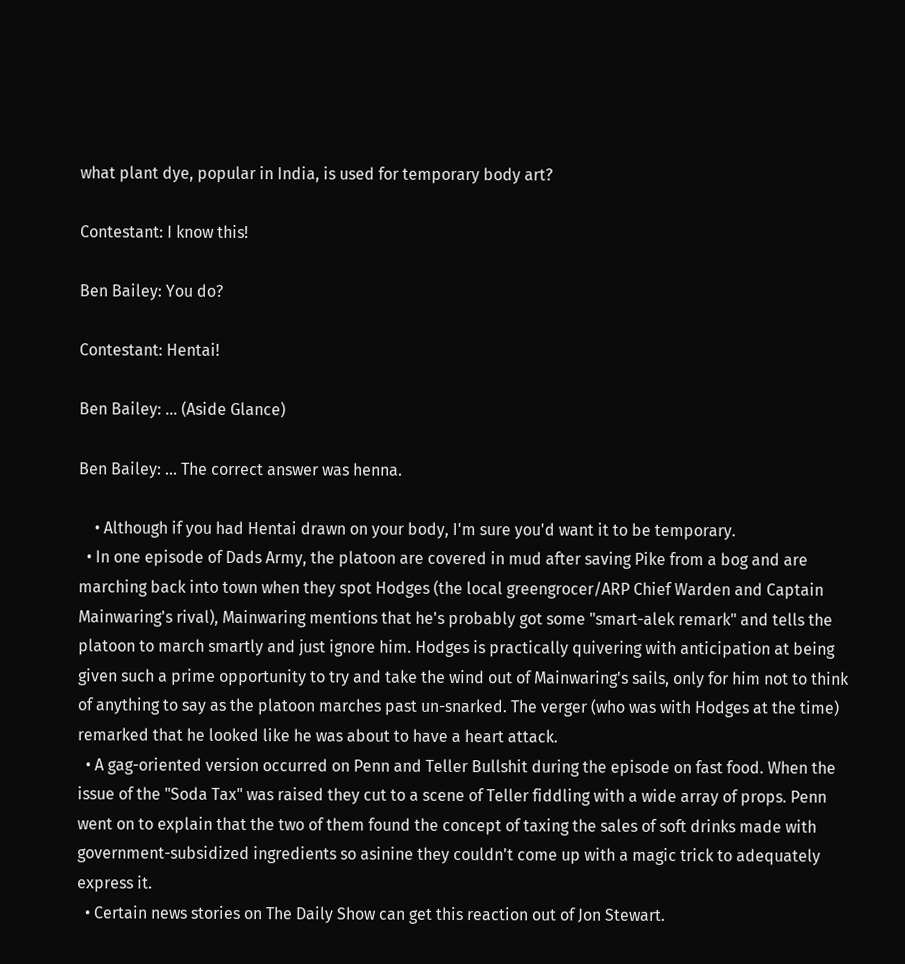what plant dye, popular in India, is used for temporary body art?

Contestant: I know this!

Ben Bailey: You do?

Contestant: Hentai!

Ben Bailey: ... (Aside Glance)

Ben Bailey: ... The correct answer was henna.

    • Although if you had Hentai drawn on your body, I'm sure you'd want it to be temporary.
  • In one episode of Dads Army, the platoon are covered in mud after saving Pike from a bog and are marching back into town when they spot Hodges (the local greengrocer/ARP Chief Warden and Captain Mainwaring's rival), Mainwaring mentions that he's probably got some "smart-alek remark" and tells the platoon to march smartly and just ignore him. Hodges is practically quivering with anticipation at being given such a prime opportunity to try and take the wind out of Mainwaring's sails, only for him not to think of anything to say as the platoon marches past un-snarked. The verger (who was with Hodges at the time) remarked that he looked like he was about to have a heart attack.
  • A gag-oriented version occurred on Penn and Teller Bullshit during the episode on fast food. When the issue of the "Soda Tax" was raised they cut to a scene of Teller fiddling with a wide array of props. Penn went on to explain that the two of them found the concept of taxing the sales of soft drinks made with government-subsidized ingredients so asinine they couldn't come up with a magic trick to adequately express it.
  • Certain news stories on The Daily Show can get this reaction out of Jon Stewart.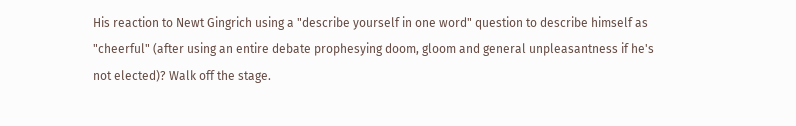His reaction to Newt Gingrich using a "describe yourself in one word" question to describe himself as "cheerful" (after using an entire debate prophesying doom, gloom and general unpleasantness if he's not elected)? Walk off the stage.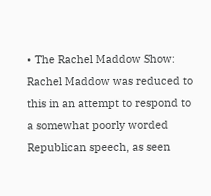• The Rachel Maddow Show: Rachel Maddow was reduced to this in an attempt to respond to a somewhat poorly worded Republican speech, as seen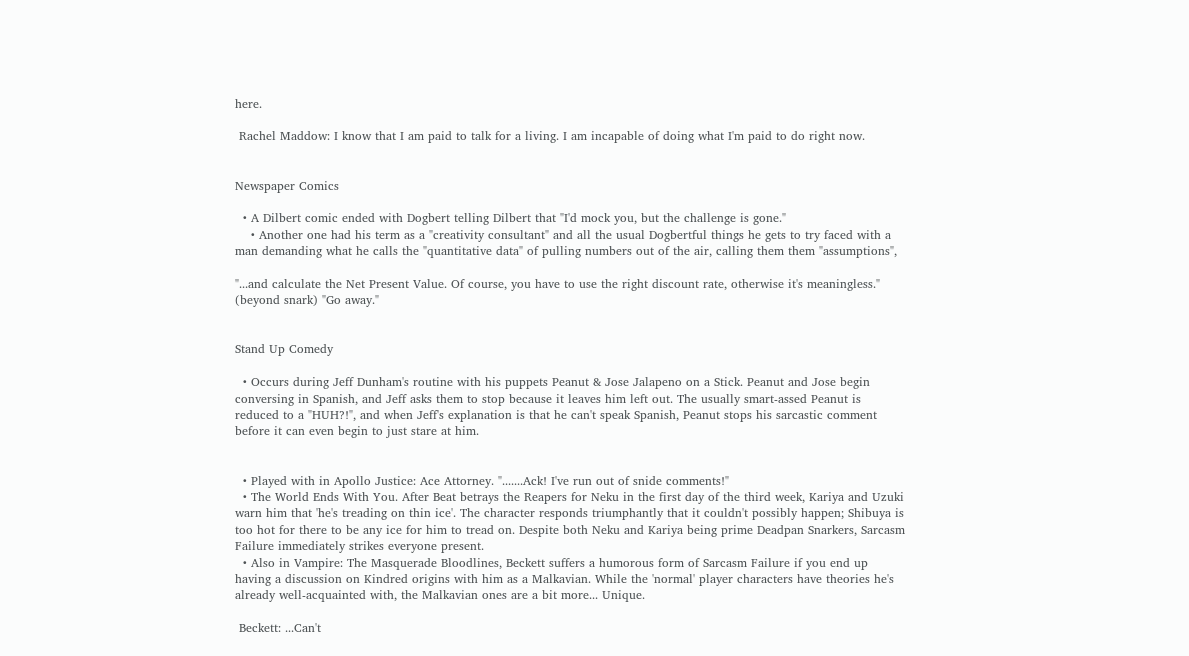here.

 Rachel Maddow: I know that I am paid to talk for a living. I am incapable of doing what I'm paid to do right now.


Newspaper Comics

  • A Dilbert comic ended with Dogbert telling Dilbert that "I'd mock you, but the challenge is gone."
    • Another one had his term as a "creativity consultant" and all the usual Dogbertful things he gets to try faced with a man demanding what he calls the "quantitative data" of pulling numbers out of the air, calling them them "assumptions",

"...and calculate the Net Present Value. Of course, you have to use the right discount rate, otherwise it's meaningless."
(beyond snark) "Go away."


Stand Up Comedy

  • Occurs during Jeff Dunham's routine with his puppets Peanut & Jose Jalapeno on a Stick. Peanut and Jose begin conversing in Spanish, and Jeff asks them to stop because it leaves him left out. The usually smart-assed Peanut is reduced to a "HUH?!", and when Jeff's explanation is that he can't speak Spanish, Peanut stops his sarcastic comment before it can even begin to just stare at him.


  • Played with in Apollo Justice: Ace Attorney. ".......Ack! I've run out of snide comments!"
  • The World Ends With You. After Beat betrays the Reapers for Neku in the first day of the third week, Kariya and Uzuki warn him that 'he's treading on thin ice'. The character responds triumphantly that it couldn't possibly happen; Shibuya is too hot for there to be any ice for him to tread on. Despite both Neku and Kariya being prime Deadpan Snarkers, Sarcasm Failure immediately strikes everyone present.
  • Also in Vampire: The Masquerade Bloodlines, Beckett suffers a humorous form of Sarcasm Failure if you end up having a discussion on Kindred origins with him as a Malkavian. While the 'normal' player characters have theories he's already well-acquainted with, the Malkavian ones are a bit more... Unique.

 Beckett: ...Can't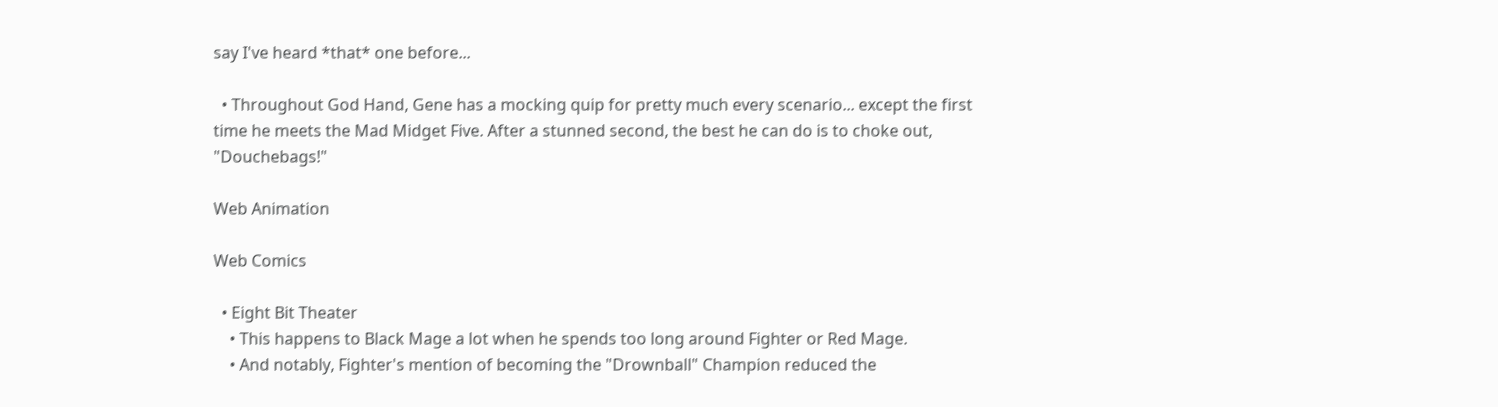say I've heard *that* one before...

  • Throughout God Hand, Gene has a mocking quip for pretty much every scenario... except the first time he meets the Mad Midget Five. After a stunned second, the best he can do is to choke out, "Douchebags!"

Web Animation

Web Comics

  • Eight Bit Theater
    • This happens to Black Mage a lot when he spends too long around Fighter or Red Mage.
    • And notably, Fighter's mention of becoming the "Drownball" Champion reduced the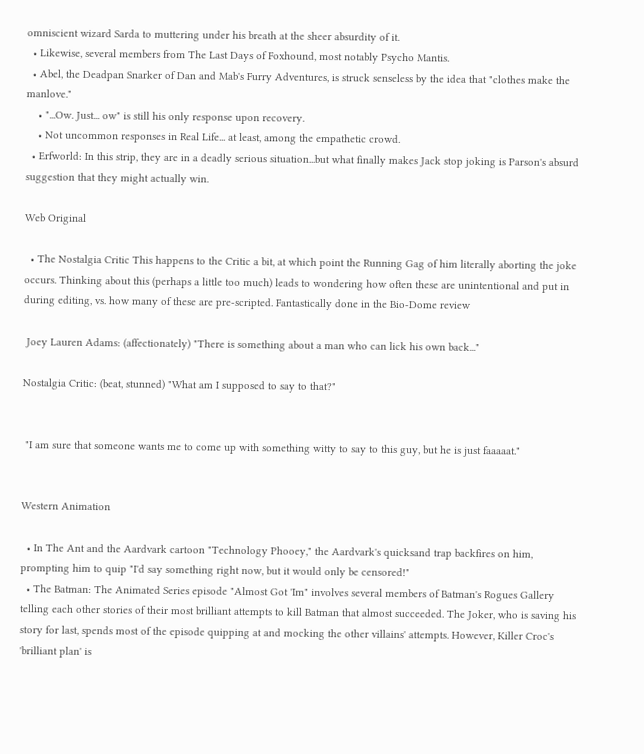omniscient wizard Sarda to muttering under his breath at the sheer absurdity of it.
  • Likewise, several members from The Last Days of Foxhound, most notably Psycho Mantis.
  • Abel, the Deadpan Snarker of Dan and Mab's Furry Adventures, is struck senseless by the idea that "clothes make the manlove."
    • "...Ow. Just... ow" is still his only response upon recovery.
    • Not uncommon responses in Real Life... at least, among the empathetic crowd.
  • Erfworld: In this strip, they are in a deadly serious situation...but what finally makes Jack stop joking is Parson's absurd suggestion that they might actually win.

Web Original

  • The Nostalgia Critic This happens to the Critic a bit, at which point the Running Gag of him literally aborting the joke occurs. Thinking about this (perhaps a little too much) leads to wondering how often these are unintentional and put in during editing, vs. how many of these are pre-scripted. Fantastically done in the Bio-Dome review

 Joey Lauren Adams: (affectionately) "There is something about a man who can lick his own back..."

Nostalgia Critic: (beat, stunned) "What am I supposed to say to that?"


 "I am sure that someone wants me to come up with something witty to say to this guy, but he is just faaaaat."


Western Animation

  • In The Ant and the Aardvark cartoon "Technology Phooey," the Aardvark's quicksand trap backfires on him, prompting him to quip "I'd say something right now, but it would only be censored!"
  • The Batman: The Animated Series episode "Almost Got 'Im" involves several members of Batman's Rogues Gallery telling each other stories of their most brilliant attempts to kill Batman that almost succeeded. The Joker, who is saving his story for last, spends most of the episode quipping at and mocking the other villains' attempts. However, Killer Croc's 'brilliant plan' is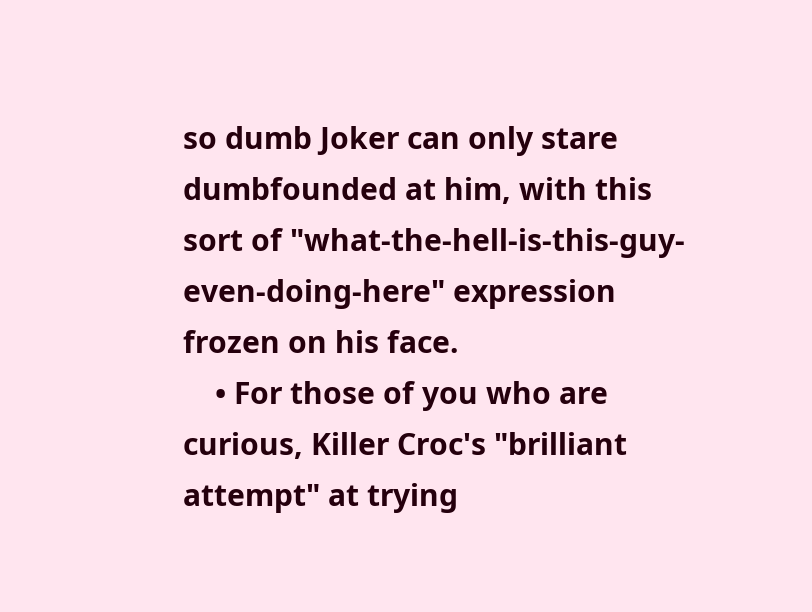so dumb Joker can only stare dumbfounded at him, with this sort of "what-the-hell-is-this-guy-even-doing-here" expression frozen on his face.
    • For those of you who are curious, Killer Croc's "brilliant attempt" at trying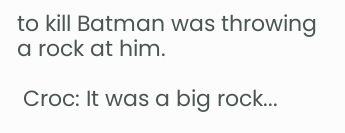to kill Batman was throwing a rock at him.

 Croc: It was a big rock...